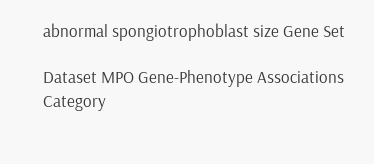abnormal spongiotrophoblast size Gene Set

Dataset MPO Gene-Phenotype Associations
Category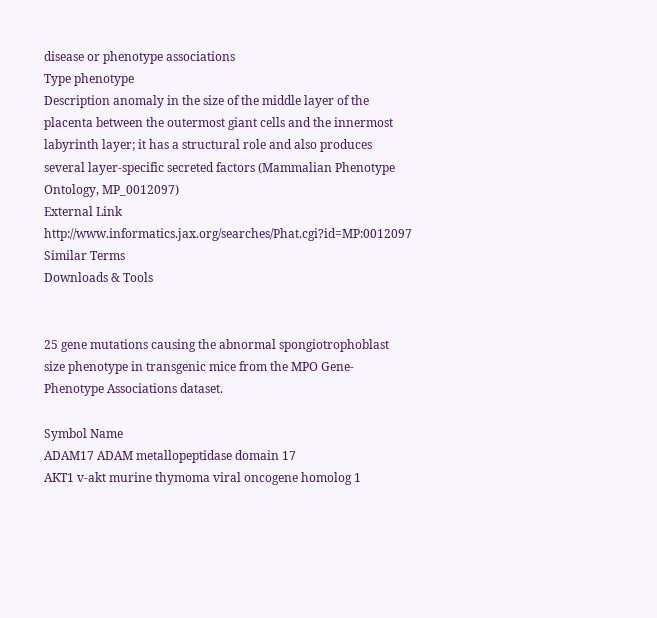disease or phenotype associations
Type phenotype
Description anomaly in the size of the middle layer of the placenta between the outermost giant cells and the innermost labyrinth layer; it has a structural role and also produces several layer-specific secreted factors (Mammalian Phenotype Ontology, MP_0012097)
External Link http://www.informatics.jax.org/searches/Phat.cgi?id=MP:0012097
Similar Terms
Downloads & Tools


25 gene mutations causing the abnormal spongiotrophoblast size phenotype in transgenic mice from the MPO Gene-Phenotype Associations dataset.

Symbol Name
ADAM17 ADAM metallopeptidase domain 17
AKT1 v-akt murine thymoma viral oncogene homolog 1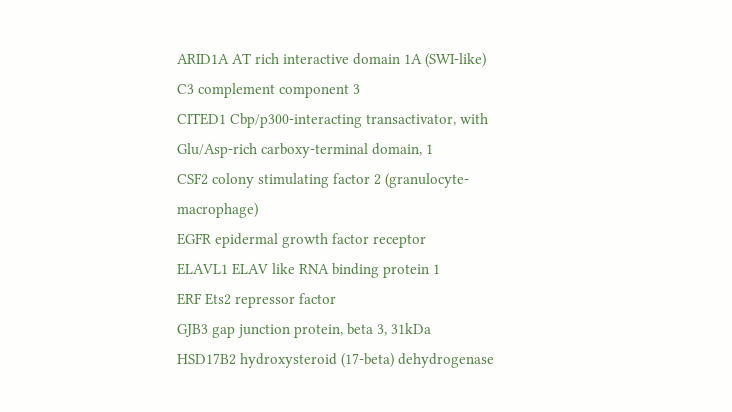ARID1A AT rich interactive domain 1A (SWI-like)
C3 complement component 3
CITED1 Cbp/p300-interacting transactivator, with Glu/Asp-rich carboxy-terminal domain, 1
CSF2 colony stimulating factor 2 (granulocyte-macrophage)
EGFR epidermal growth factor receptor
ELAVL1 ELAV like RNA binding protein 1
ERF Ets2 repressor factor
GJB3 gap junction protein, beta 3, 31kDa
HSD17B2 hydroxysteroid (17-beta) dehydrogenase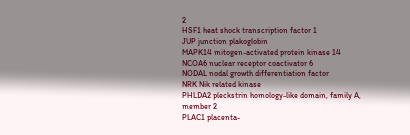2
HSF1 heat shock transcription factor 1
JUP junction plakoglobin
MAPK14 mitogen-activated protein kinase 14
NCOA6 nuclear receptor coactivator 6
NODAL nodal growth differentiation factor
NRK Nik related kinase
PHLDA2 pleckstrin homology-like domain, family A, member 2
PLAC1 placenta-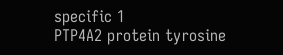specific 1
PTP4A2 protein tyrosine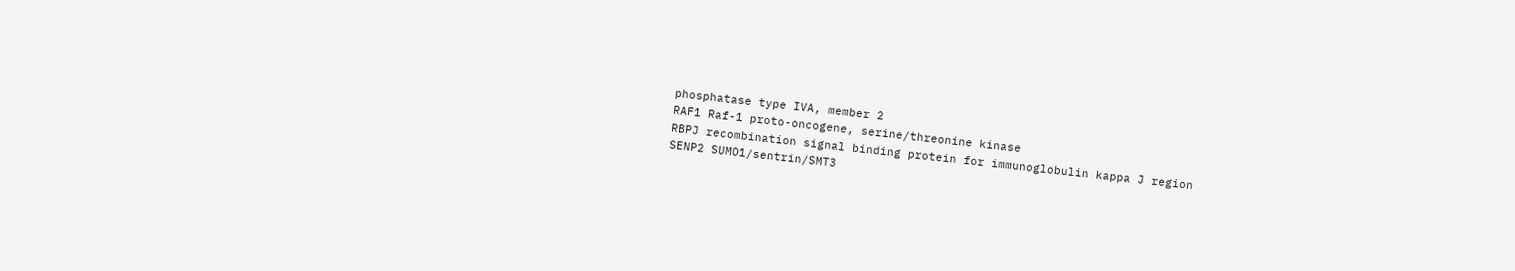phosphatase type IVA, member 2
RAF1 Raf-1 proto-oncogene, serine/threonine kinase
RBPJ recombination signal binding protein for immunoglobulin kappa J region
SENP2 SUMO1/sentrin/SMT3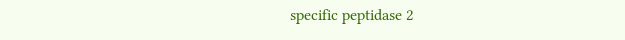specific peptidase 2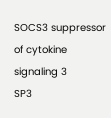SOCS3 suppressor of cytokine signaling 3
SP3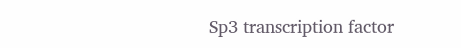Sp3 transcription factor